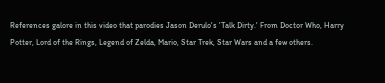References galore in this video that parodies Jason Derulo's 'Talk Dirty.' From Doctor Who, Harry Potter, Lord of the Rings, Legend of Zelda, Mario, Star Trek, Star Wars and a few others.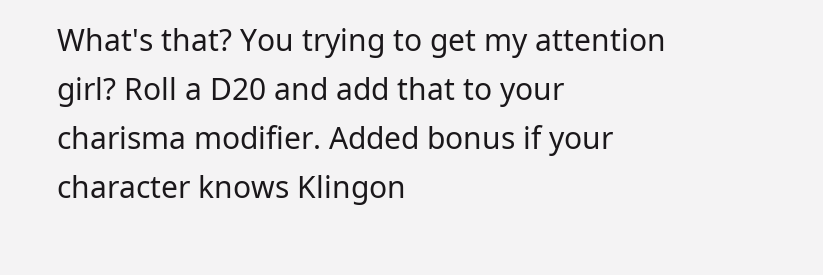What's that? You trying to get my attention girl? Roll a D20 and add that to your charisma modifier. Added bonus if your character knows Klingon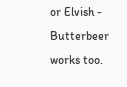or Elvish - Butterbeer works too.